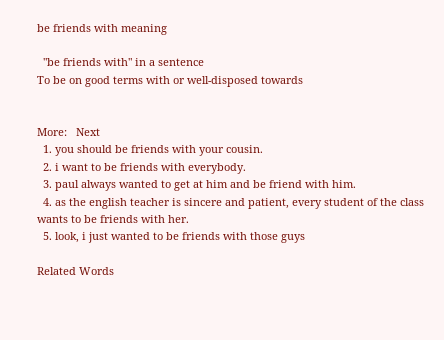be friends with meaning

  "be friends with" in a sentence
To be on good terms with or well-disposed towards


More:   Next
  1. you should be friends with your cousin.
  2. i want to be friends with everybody.
  3. paul always wanted to get at him and be friend with him.
  4. as the english teacher is sincere and patient, every student of the class wants to be friends with her.
  5. look, i just wanted to be friends with those guys

Related Words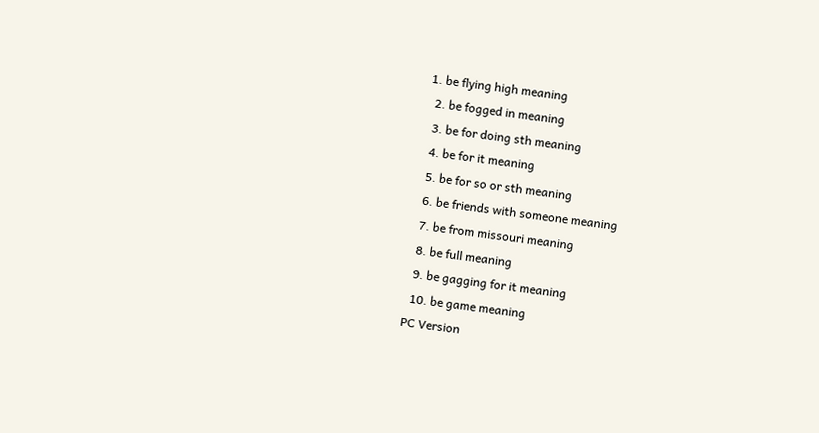1. be flying high meaning
  2. be fogged in meaning
  3. be for doing sth meaning
  4. be for it meaning
  5. be for so or sth meaning
  6. be friends with someone meaning
  7. be from missouri meaning
  8. be full meaning
  9. be gagging for it meaning
  10. be game meaning
PC Version